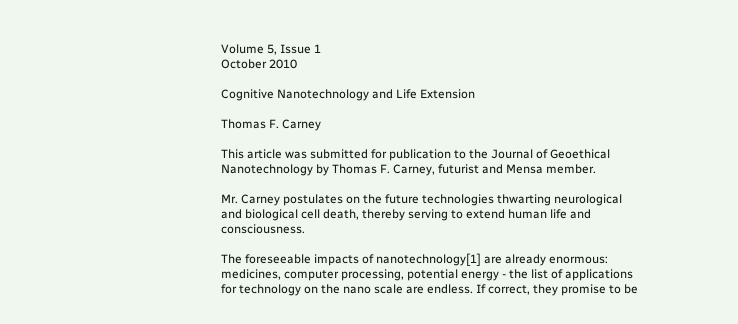Volume 5, Issue 1
October 2010

Cognitive Nanotechnology and Life Extension

Thomas F. Carney

This article was submitted for publication to the Journal of Geoethical Nanotechnology by Thomas F. Carney, futurist and Mensa member.

Mr. Carney postulates on the future technologies thwarting neurological and biological cell death, thereby serving to extend human life and consciousness.

The foreseeable impacts of nanotechnology[1] are already enormous: medicines, computer processing, potential energy - the list of applications for technology on the nano scale are endless. If correct, they promise to be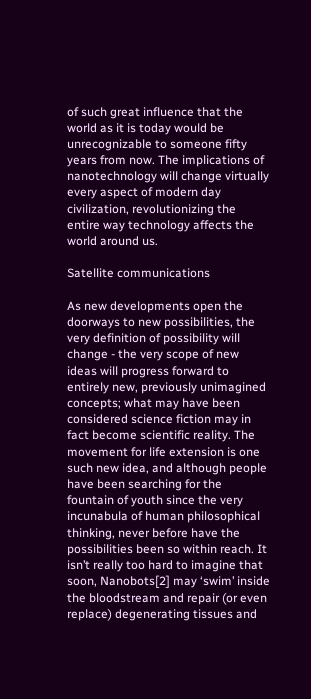of such great influence that the world as it is today would be unrecognizable to someone fifty years from now. The implications of nanotechnology will change virtually every aspect of modern day civilization, revolutionizing the entire way technology affects the world around us.

Satellite communications

As new developments open the doorways to new possibilities, the very definition of possibility will change - the very scope of new ideas will progress forward to entirely new, previously unimagined concepts; what may have been considered science fiction may in fact become scientific reality. The movement for life extension is one such new idea, and although people have been searching for the fountain of youth since the very incunabula of human philosophical thinking, never before have the possibilities been so within reach. It isn’t really too hard to imagine that soon, Nanobots[2] may ‘swim’ inside the bloodstream and repair (or even replace) degenerating tissues and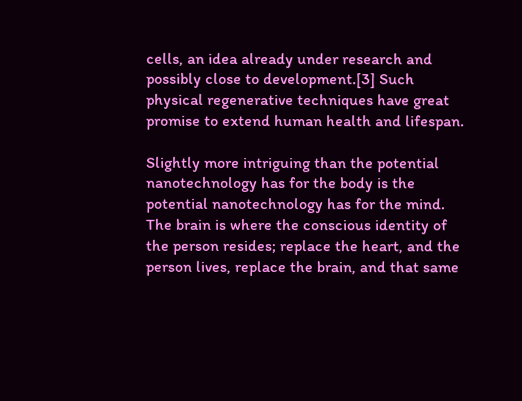cells, an idea already under research and possibly close to development.[3] Such physical regenerative techniques have great promise to extend human health and lifespan.

Slightly more intriguing than the potential nanotechnology has for the body is the potential nanotechnology has for the mind. The brain is where the conscious identity of the person resides; replace the heart, and the person lives, replace the brain, and that same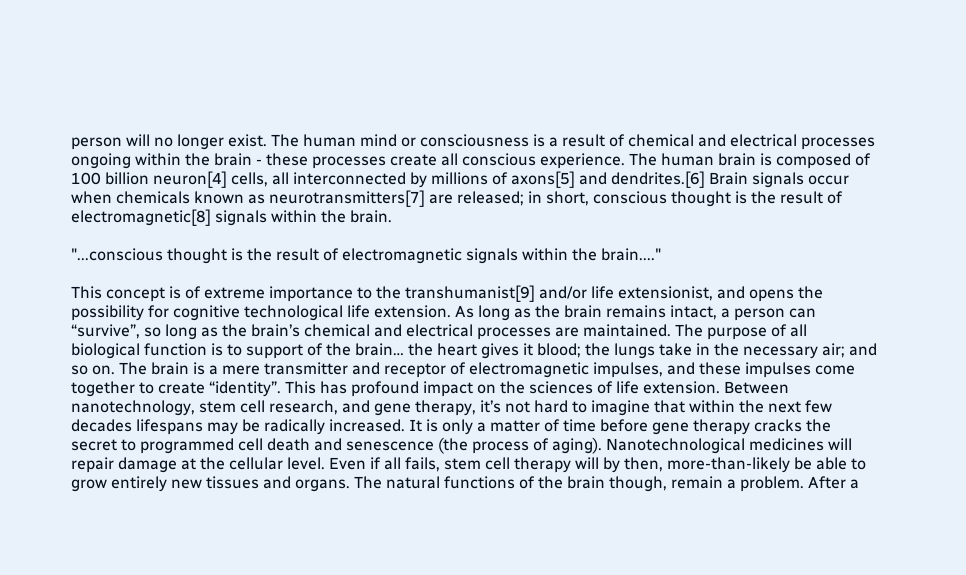person will no longer exist. The human mind or consciousness is a result of chemical and electrical processes ongoing within the brain - these processes create all conscious experience. The human brain is composed of 100 billion neuron[4] cells, all interconnected by millions of axons[5] and dendrites.[6] Brain signals occur when chemicals known as neurotransmitters[7] are released; in short, conscious thought is the result of electromagnetic[8] signals within the brain.

"...conscious thought is the result of electromagnetic signals within the brain...."

This concept is of extreme importance to the transhumanist[9] and/or life extensionist, and opens the possibility for cognitive technological life extension. As long as the brain remains intact, a person can “survive”, so long as the brain’s chemical and electrical processes are maintained. The purpose of all biological function is to support of the brain… the heart gives it blood; the lungs take in the necessary air; and so on. The brain is a mere transmitter and receptor of electromagnetic impulses, and these impulses come together to create “identity”. This has profound impact on the sciences of life extension. Between nanotechnology, stem cell research, and gene therapy, it’s not hard to imagine that within the next few decades lifespans may be radically increased. It is only a matter of time before gene therapy cracks the secret to programmed cell death and senescence (the process of aging). Nanotechnological medicines will repair damage at the cellular level. Even if all fails, stem cell therapy will by then, more-than-likely be able to grow entirely new tissues and organs. The natural functions of the brain though, remain a problem. After a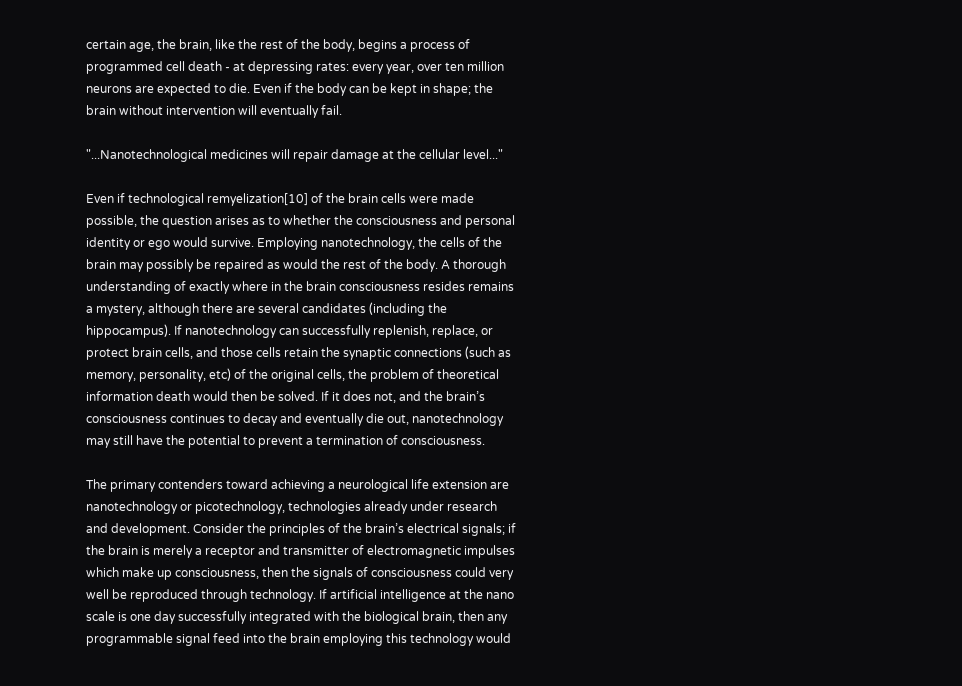certain age, the brain, like the rest of the body, begins a process of programmed cell death - at depressing rates: every year, over ten million neurons are expected to die. Even if the body can be kept in shape; the brain without intervention will eventually fail.

"...Nanotechnological medicines will repair damage at the cellular level..."

Even if technological remyelization[10] of the brain cells were made possible, the question arises as to whether the consciousness and personal identity or ego would survive. Employing nanotechnology, the cells of the brain may possibly be repaired as would the rest of the body. A thorough understanding of exactly where in the brain consciousness resides remains a mystery, although there are several candidates (including the hippocampus). If nanotechnology can successfully replenish, replace, or protect brain cells, and those cells retain the synaptic connections (such as memory, personality, etc) of the original cells, the problem of theoretical information death would then be solved. If it does not, and the brain’s consciousness continues to decay and eventually die out, nanotechnology may still have the potential to prevent a termination of consciousness.

The primary contenders toward achieving a neurological life extension are nanotechnology or picotechnology, technologies already under research and development. Consider the principles of the brain’s electrical signals; if the brain is merely a receptor and transmitter of electromagnetic impulses which make up consciousness, then the signals of consciousness could very well be reproduced through technology. If artificial intelligence at the nano scale is one day successfully integrated with the biological brain, then any programmable signal feed into the brain employing this technology would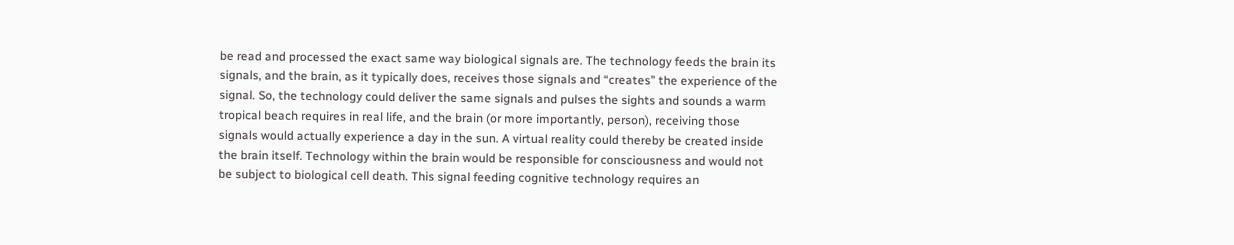be read and processed the exact same way biological signals are. The technology feeds the brain its signals, and the brain, as it typically does, receives those signals and “creates” the experience of the signal. So, the technology could deliver the same signals and pulses the sights and sounds a warm tropical beach requires in real life, and the brain (or more importantly, person), receiving those signals would actually experience a day in the sun. A virtual reality could thereby be created inside the brain itself. Technology within the brain would be responsible for consciousness and would not be subject to biological cell death. This signal feeding cognitive technology requires an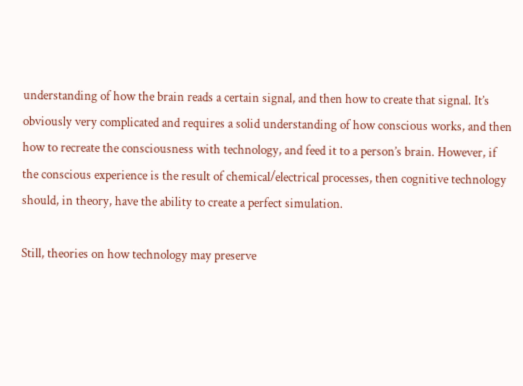understanding of how the brain reads a certain signal, and then how to create that signal. It’s obviously very complicated and requires a solid understanding of how conscious works, and then how to recreate the consciousness with technology, and feed it to a person’s brain. However, if the conscious experience is the result of chemical/electrical processes, then cognitive technology should, in theory, have the ability to create a perfect simulation.

Still, theories on how technology may preserve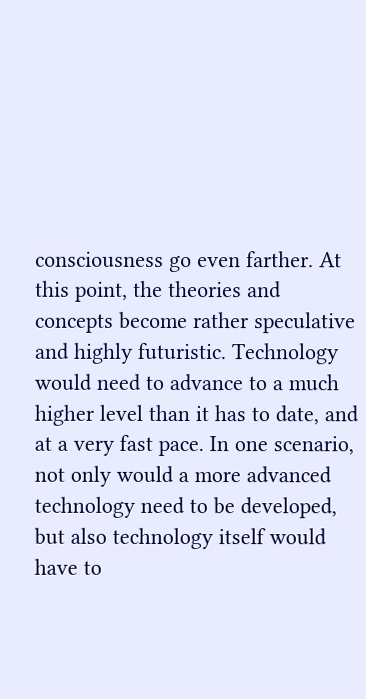consciousness go even farther. At this point, the theories and concepts become rather speculative and highly futuristic. Technology would need to advance to a much higher level than it has to date, and at a very fast pace. In one scenario, not only would a more advanced technology need to be developed, but also technology itself would have to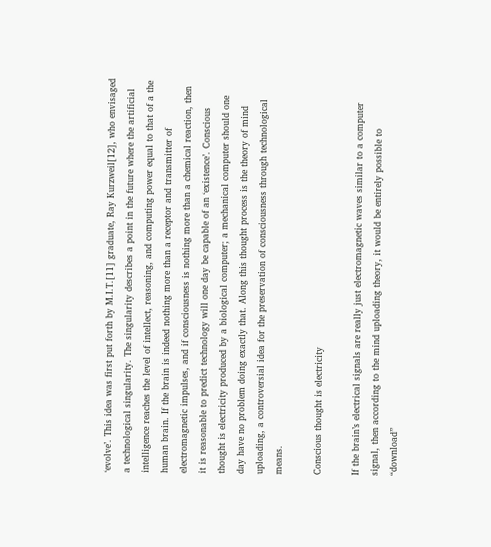‘evolve’. This idea was first put forth by M.I.T.[11] graduate, Ray Kurzweil[12], who envisaged a technological singularity. The singularity describes a point in the future where the artificial intelligence reaches the level of intellect, reasoning, and computing power equal to that of a the human brain. If the brain is indeed nothing more than a receptor and transmitter of electromagnetic impulses, and if consciousness is nothing more than a chemical reaction, then it is reasonable to predict technology will one day be capable of an ‘existence’. Conscious thought is electricity produced by a biological computer; a mechanical computer should one day have no problem doing exactly that. Along this thought process is the theory of mind uploading, a controversial idea for the preservation of consciousness through technological means.

Conscious thought is electricity

If the brain’s electrical signals are really just electromagnetic waves similar to a computer signal, then according to the mind uploading theory, it would be entirely possible to “download”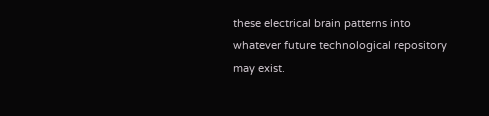these electrical brain patterns into whatever future technological repository may exist.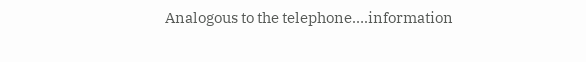Analogous to the telephone….information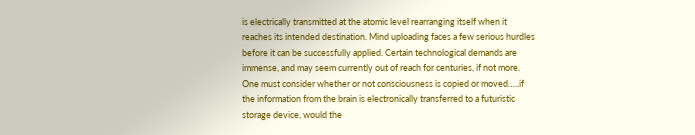is electrically transmitted at the atomic level rearranging itself when it reaches its intended destination. Mind uploading faces a few serious hurdles before it can be successfully applied. Certain technological demands are immense, and may seem currently out of reach for centuries, if not more. One must consider whether or not consciousness is copied or moved…..if the information from the brain is electronically transferred to a futuristic storage device, would the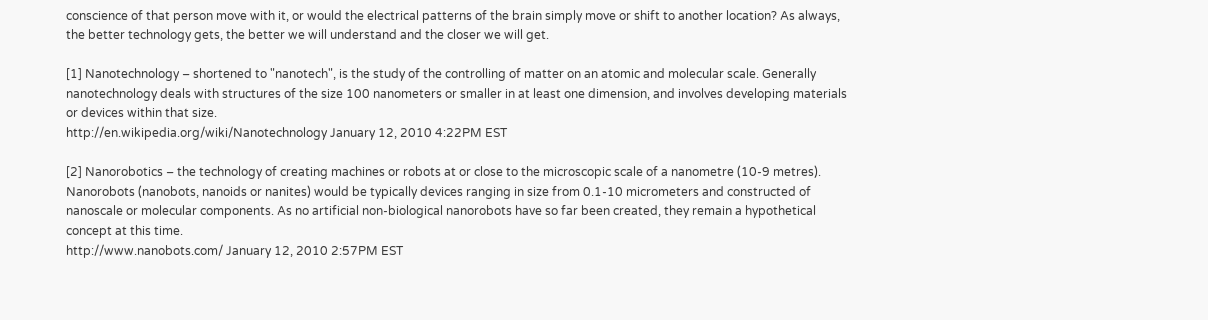conscience of that person move with it, or would the electrical patterns of the brain simply move or shift to another location? As always, the better technology gets, the better we will understand and the closer we will get.

[1] Nanotechnology – shortened to "nanotech", is the study of the controlling of matter on an atomic and molecular scale. Generally nanotechnology deals with structures of the size 100 nanometers or smaller in at least one dimension, and involves developing materials or devices within that size.
http://en.wikipedia.org/wiki/Nanotechnology January 12, 2010 4:22PM EST

[2] Nanorobotics – the technology of creating machines or robots at or close to the microscopic scale of a nanometre (10-9 metres). Nanorobots (nanobots, nanoids or nanites) would be typically devices ranging in size from 0.1-10 micrometers and constructed of nanoscale or molecular components. As no artificial non-biological nanorobots have so far been created, they remain a hypothetical concept at this time.
http://www.nanobots.com/ January 12, 2010 2:57PM EST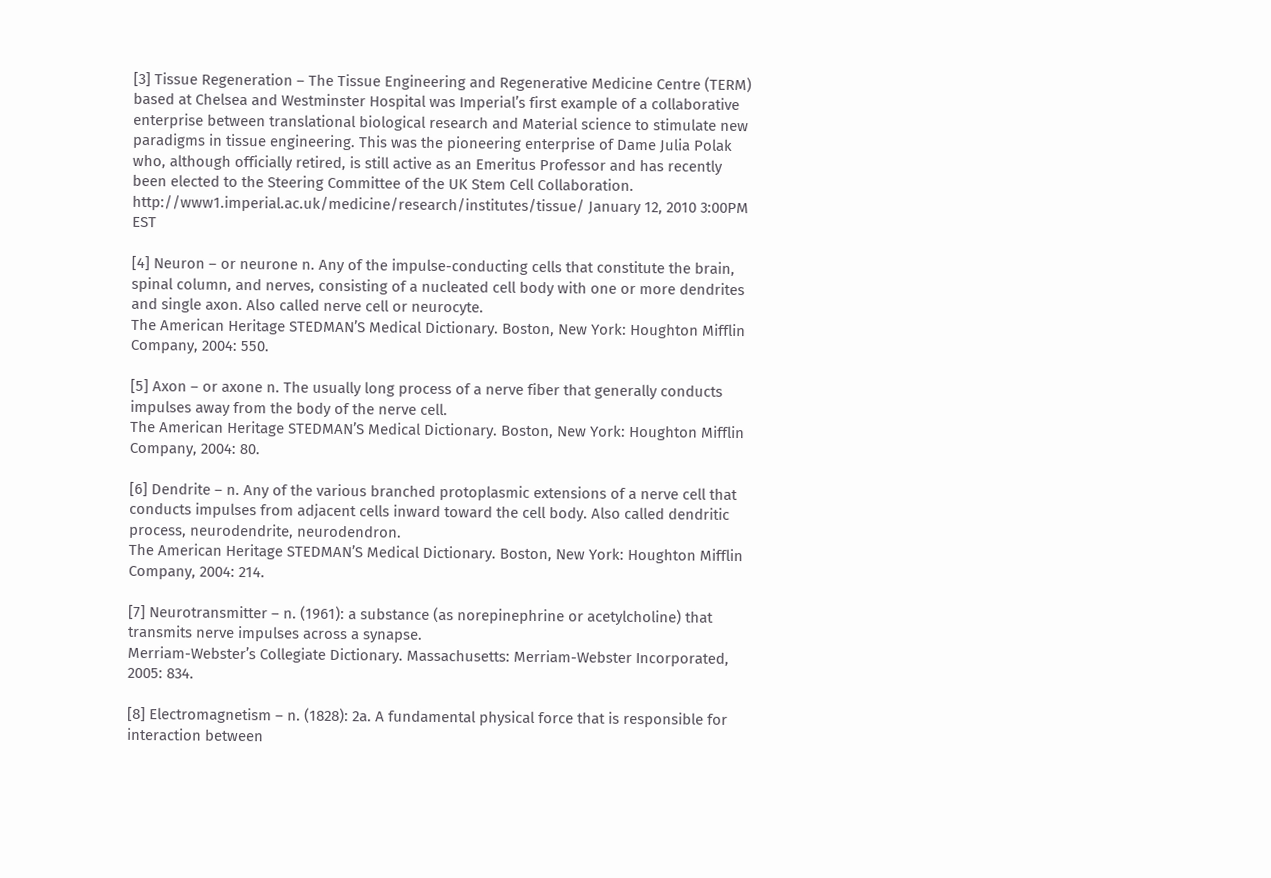[3] Tissue Regeneration – The Tissue Engineering and Regenerative Medicine Centre (TERM) based at Chelsea and Westminster Hospital was Imperial’s first example of a collaborative enterprise between translational biological research and Material science to stimulate new paradigms in tissue engineering. This was the pioneering enterprise of Dame Julia Polak who, although officially retired, is still active as an Emeritus Professor and has recently been elected to the Steering Committee of the UK Stem Cell Collaboration.
http://www1.imperial.ac.uk/medicine/research/institutes/tissue/ January 12, 2010 3:00PM EST

[4] Neuron – or neurone n. Any of the impulse-conducting cells that constitute the brain, spinal column, and nerves, consisting of a nucleated cell body with one or more dendrites and single axon. Also called nerve cell or neurocyte.
The American Heritage STEDMAN’S Medical Dictionary. Boston, New York: Houghton Mifflin Company, 2004: 550.

[5] Axon – or axone n. The usually long process of a nerve fiber that generally conducts impulses away from the body of the nerve cell.
The American Heritage STEDMAN’S Medical Dictionary. Boston, New York: Houghton Mifflin Company, 2004: 80.

[6] Dendrite – n. Any of the various branched protoplasmic extensions of a nerve cell that conducts impulses from adjacent cells inward toward the cell body. Also called dendritic process, neurodendrite, neurodendron.
The American Heritage STEDMAN’S Medical Dictionary. Boston, New York: Houghton Mifflin Company, 2004: 214.

[7] Neurotransmitter – n. (1961): a substance (as norepinephrine or acetylcholine) that transmits nerve impulses across a synapse.
Merriam-Webster’s Collegiate Dictionary. Massachusetts: Merriam-Webster Incorporated, 2005: 834.

[8] Electromagnetism – n. (1828): 2a. A fundamental physical force that is responsible for interaction between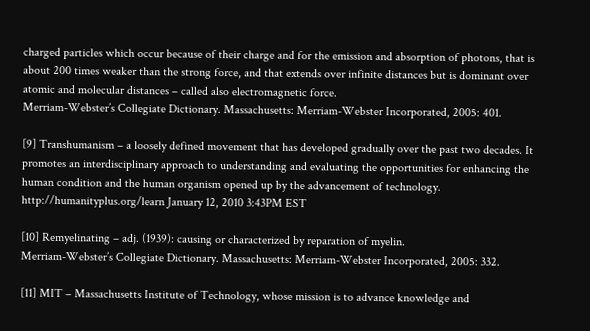charged particles which occur because of their charge and for the emission and absorption of photons, that is about 200 times weaker than the strong force, and that extends over infinite distances but is dominant over atomic and molecular distances – called also electromagnetic force.
Merriam-Webster’s Collegiate Dictionary. Massachusetts: Merriam-Webster Incorporated, 2005: 401.

[9] Transhumanism – a loosely defined movement that has developed gradually over the past two decades. It promotes an interdisciplinary approach to understanding and evaluating the opportunities for enhancing the human condition and the human organism opened up by the advancement of technology.
http://humanityplus.org/learn January 12, 2010 3:43PM EST

[10] Remyelinating – adj. (1939): causing or characterized by reparation of myelin.
Merriam-Webster’s Collegiate Dictionary. Massachusetts: Merriam-Webster Incorporated, 2005: 332.

[11] MIT – Massachusetts Institute of Technology, whose mission is to advance knowledge and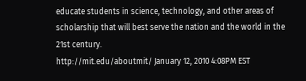educate students in science, technology, and other areas of scholarship that will best serve the nation and the world in the 21st century.
http://mit.edu/aboutmit/ January 12, 2010 4:08PM EST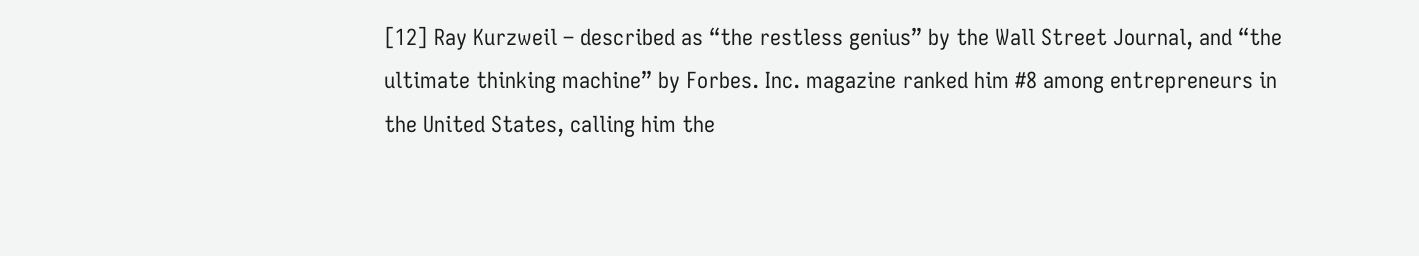[12] Ray Kurzweil – described as “the restless genius” by the Wall Street Journal, and “the ultimate thinking machine” by Forbes. Inc. magazine ranked him #8 among entrepreneurs in the United States, calling him the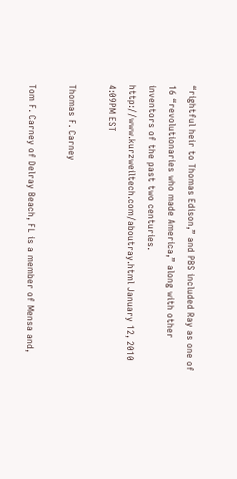“rightful heir to Thomas Edison,” and PBS included Ray as one of 16 “revolutionaries who made America,” along with other inventors of the past two centuries.
http://www.kurzweiltech.com/aboutray.html January 12, 2010 4:09PM EST

Thomas F. Carney

Tom F. Carney of Delray Beach, FL is a member of Mensa and,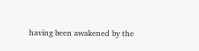having been awakened by the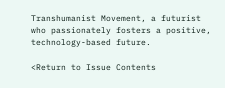Transhumanist Movement, a futurist who passionately fosters a positive, technology-based future.

<Return to Issue Contents